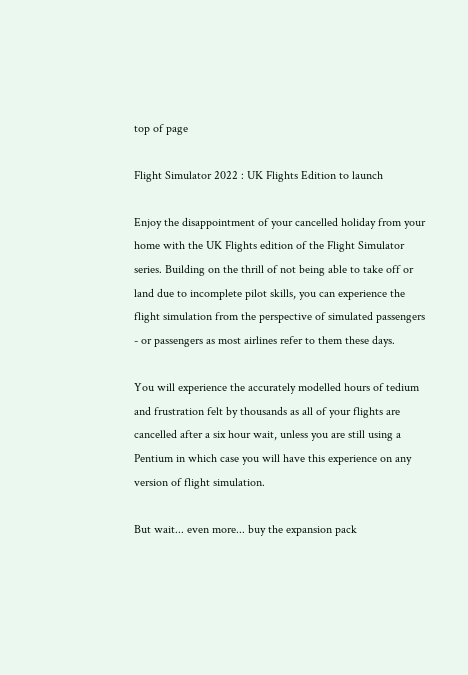top of page

Flight Simulator 2022 : UK Flights Edition to launch

Enjoy the disappointment of your cancelled holiday from your home with the UK Flights edition of the Flight Simulator series. Building on the thrill of not being able to take off or land due to incomplete pilot skills, you can experience the flight simulation from the perspective of simulated passengers - or passengers as most airlines refer to them these days.

You will experience the accurately modelled hours of tedium and frustration felt by thousands as all of your flights are cancelled after a six hour wait, unless you are still using a Pentium in which case you will have this experience on any version of flight simulation.

But wait... even more... buy the expansion pack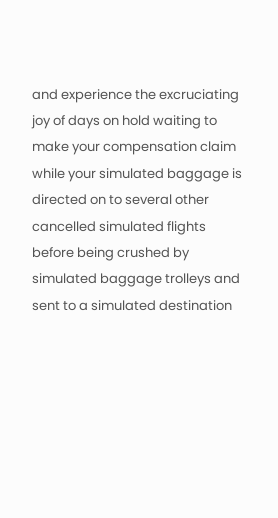and experience the excruciating joy of days on hold waiting to make your compensation claim while your simulated baggage is directed on to several other cancelled simulated flights before being crushed by simulated baggage trolleys and sent to a simulated destination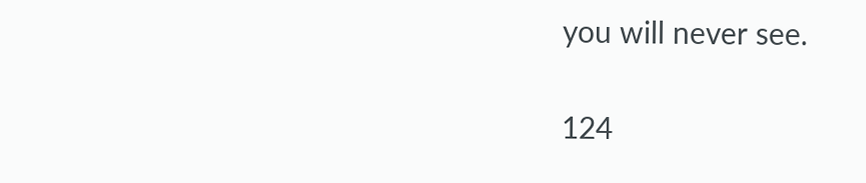you will never see.

124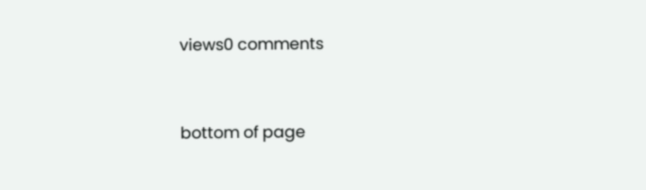views0 comments


bottom of page